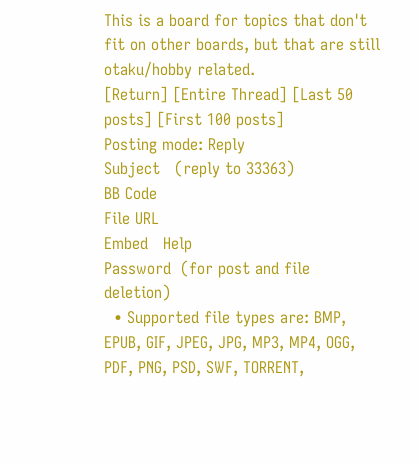This is a board for topics that don't fit on other boards, but that are still otaku/hobby related.
[Return] [Entire Thread] [Last 50 posts] [First 100 posts]
Posting mode: Reply
Subject   (reply to 33363)
BB Code
File URL
Embed   Help
Password  (for post and file deletion)
  • Supported file types are: BMP, EPUB, GIF, JPEG, JPG, MP3, MP4, OGG, PDF, PNG, PSD, SWF, TORRENT,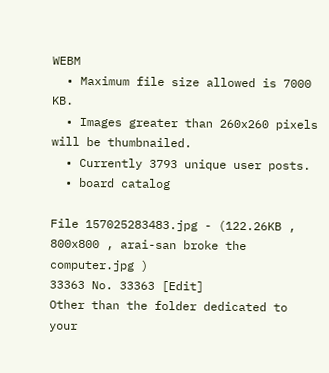WEBM
  • Maximum file size allowed is 7000 KB.
  • Images greater than 260x260 pixels will be thumbnailed.
  • Currently 3793 unique user posts.
  • board catalog

File 157025283483.jpg - (122.26KB , 800x800 , arai-san broke the computer.jpg )
33363 No. 33363 [Edit]
Other than the folder dedicated to your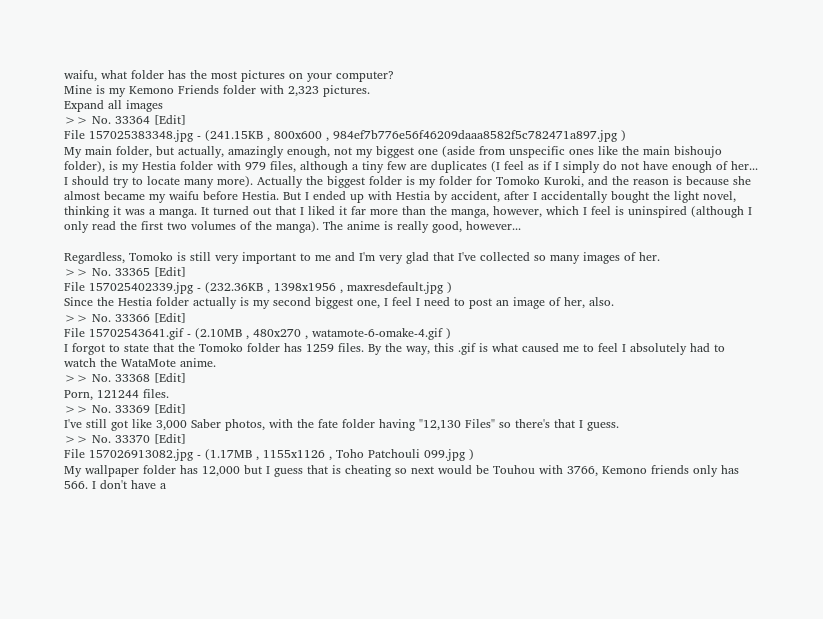waifu, what folder has the most pictures on your computer?
Mine is my Kemono Friends folder with 2,323 pictures.
Expand all images
>> No. 33364 [Edit]
File 157025383348.jpg - (241.15KB , 800x600 , 984ef7b776e56f46209daaa8582f5c782471a897.jpg )
My main folder, but actually, amazingly enough, not my biggest one (aside from unspecific ones like the main bishoujo folder), is my Hestia folder with 979 files, although a tiny few are duplicates (I feel as if I simply do not have enough of her... I should try to locate many more). Actually the biggest folder is my folder for Tomoko Kuroki, and the reason is because she almost became my waifu before Hestia. But I ended up with Hestia by accident, after I accidentally bought the light novel, thinking it was a manga. It turned out that I liked it far more than the manga, however, which I feel is uninspired (although I only read the first two volumes of the manga). The anime is really good, however...

Regardless, Tomoko is still very important to me and I'm very glad that I've collected so many images of her.
>> No. 33365 [Edit]
File 157025402339.jpg - (232.36KB , 1398x1956 , maxresdefault.jpg )
Since the Hestia folder actually is my second biggest one, I feel I need to post an image of her, also.
>> No. 33366 [Edit]
File 15702543641.gif - (2.10MB , 480x270 , watamote-6-omake-4.gif )
I forgot to state that the Tomoko folder has 1259 files. By the way, this .gif is what caused me to feel I absolutely had to watch the WataMote anime.
>> No. 33368 [Edit]
Porn, 121244 files.
>> No. 33369 [Edit]
I've still got like 3,000 Saber photos, with the fate folder having "12,130 Files" so there's that I guess.
>> No. 33370 [Edit]
File 157026913082.jpg - (1.17MB , 1155x1126 , Toho Patchouli 099.jpg )
My wallpaper folder has 12,000 but I guess that is cheating so next would be Touhou with 3766, Kemono friends only has 566. I don't have a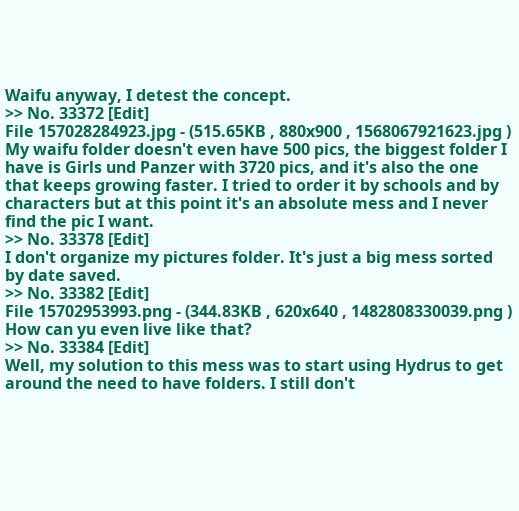Waifu anyway, I detest the concept.
>> No. 33372 [Edit]
File 157028284923.jpg - (515.65KB , 880x900 , 1568067921623.jpg )
My waifu folder doesn't even have 500 pics, the biggest folder I have is Girls und Panzer with 3720 pics, and it's also the one that keeps growing faster. I tried to order it by schools and by characters but at this point it's an absolute mess and I never find the pic I want.
>> No. 33378 [Edit]
I don't organize my pictures folder. It's just a big mess sorted by date saved.
>> No. 33382 [Edit]
File 15702953993.png - (344.83KB , 620x640 , 1482808330039.png )
How can yu even live like that?
>> No. 33384 [Edit]
Well, my solution to this mess was to start using Hydrus to get around the need to have folders. I still don't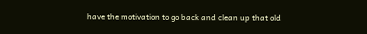have the motivation to go back and clean up that old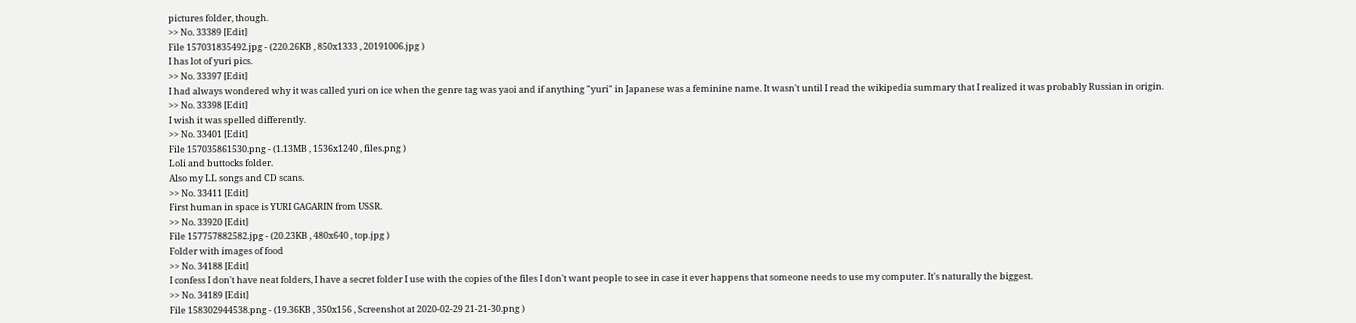pictures folder, though.
>> No. 33389 [Edit]
File 157031835492.jpg - (220.26KB , 850x1333 , 20191006.jpg )
I has lot of yuri pics.
>> No. 33397 [Edit]
I had always wondered why it was called yuri on ice when the genre tag was yaoi and if anything "yuri" in Japanese was a feminine name. It wasn't until I read the wikipedia summary that I realized it was probably Russian in origin.
>> No. 33398 [Edit]
I wish it was spelled differently.
>> No. 33401 [Edit]
File 157035861530.png - (1.13MB , 1536x1240 , files.png )
Loli and buttocks folder.
Also my LL songs and CD scans.
>> No. 33411 [Edit]
First human in space is YURI GAGARIN from USSR.
>> No. 33920 [Edit]
File 157757882582.jpg - (20.23KB , 480x640 , top.jpg )
Folder with images of food
>> No. 34188 [Edit]
I confess I don't have neat folders, I have a secret folder I use with the copies of the files I don't want people to see in case it ever happens that someone needs to use my computer. It's naturally the biggest.
>> No. 34189 [Edit]
File 158302944538.png - (19.36KB , 350x156 , Screenshot at 2020-02-29 21-21-30.png )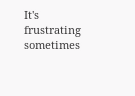It's frustrating sometimes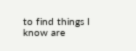to find things I know are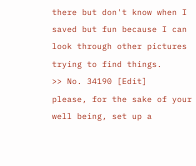there but don't know when I saved but fun because I can look through other pictures trying to find things.
>> No. 34190 [Edit]
please, for the sake of your well being, set up a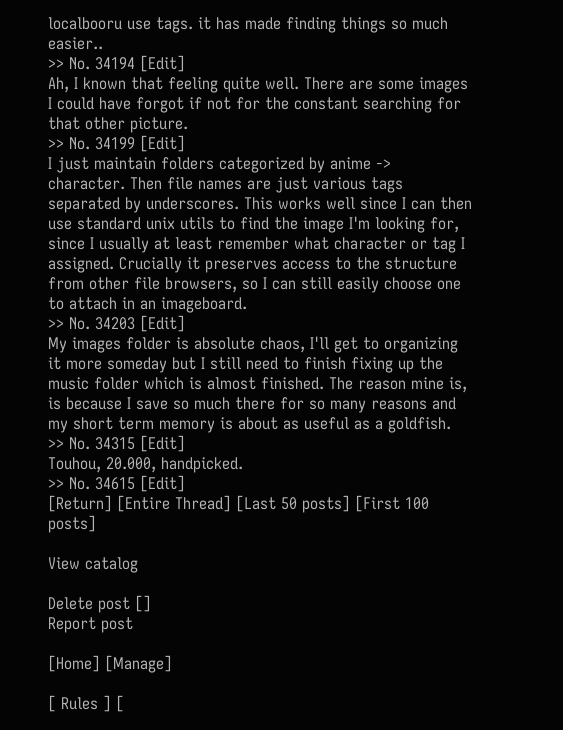localbooru use tags. it has made finding things so much easier..
>> No. 34194 [Edit]
Ah, I known that feeling quite well. There are some images I could have forgot if not for the constant searching for that other picture.
>> No. 34199 [Edit]
I just maintain folders categorized by anime -> character. Then file names are just various tags separated by underscores. This works well since I can then use standard unix utils to find the image I'm looking for, since I usually at least remember what character or tag I assigned. Crucially it preserves access to the structure from other file browsers, so I can still easily choose one to attach in an imageboard.
>> No. 34203 [Edit]
My images folder is absolute chaos, I'll get to organizing it more someday but I still need to finish fixing up the music folder which is almost finished. The reason mine is, is because I save so much there for so many reasons and my short term memory is about as useful as a goldfish.
>> No. 34315 [Edit]
Touhou, 20.000, handpicked.
>> No. 34615 [Edit]
[Return] [Entire Thread] [Last 50 posts] [First 100 posts]

View catalog

Delete post []
Report post

[Home] [Manage]

[ Rules ] [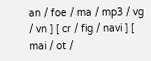an / foe / ma / mp3 / vg / vn ] [ cr / fig / navi ] [ mai / ot /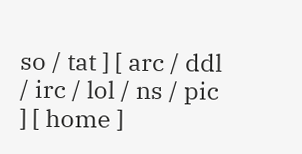so / tat ] [ arc / ddl / irc / lol / ns / pic ] [ home ]